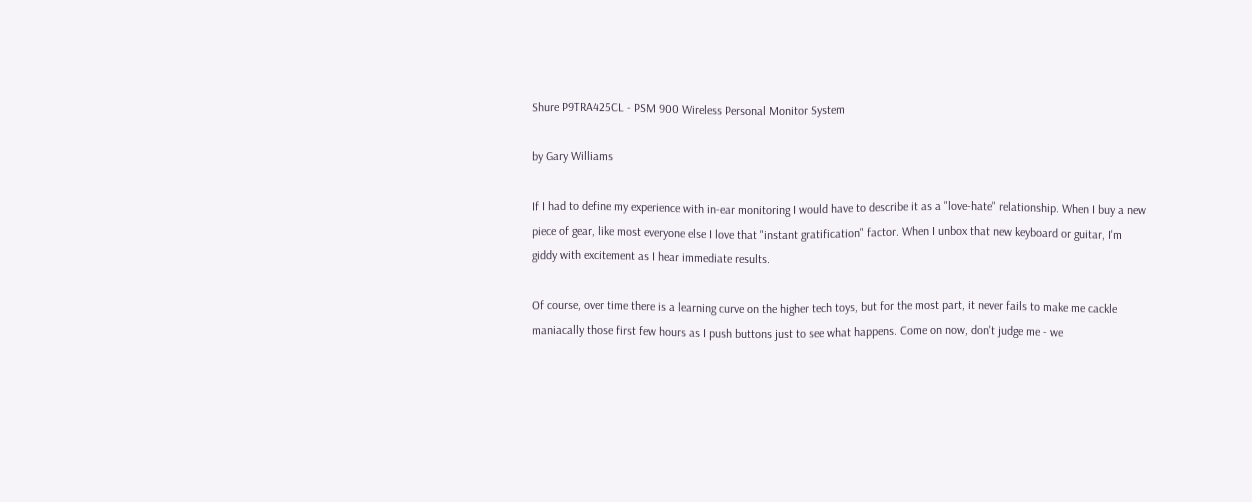Shure P9TRA425CL - PSM 900 Wireless Personal Monitor System

by Gary Williams

If I had to define my experience with in-ear monitoring I would have to describe it as a "love-hate" relationship. When I buy a new piece of gear, like most everyone else I love that "instant gratification" factor. When I unbox that new keyboard or guitar, I'm giddy with excitement as I hear immediate results.

Of course, over time there is a learning curve on the higher tech toys, but for the most part, it never fails to make me cackle maniacally those first few hours as I push buttons just to see what happens. Come on now, don't judge me - we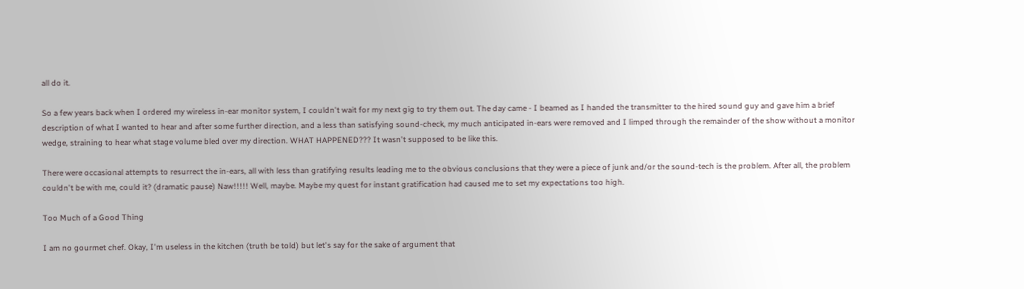all do it.

So a few years back when I ordered my wireless in-ear monitor system, I couldn't wait for my next gig to try them out. The day came - I beamed as I handed the transmitter to the hired sound guy and gave him a brief description of what I wanted to hear and after some further direction, and a less than satisfying sound-check, my much anticipated in-ears were removed and I limped through the remainder of the show without a monitor wedge, straining to hear what stage volume bled over my direction. WHAT HAPPENED??? It wasn't supposed to be like this.

There were occasional attempts to resurrect the in-ears, all with less than gratifying results leading me to the obvious conclusions that they were a piece of junk and/or the sound-tech is the problem. After all, the problem couldn't be with me, could it? (dramatic pause) Naw!!!!! Well, maybe. Maybe my quest for instant gratification had caused me to set my expectations too high.

Too Much of a Good Thing

I am no gourmet chef. Okay, I'm useless in the kitchen (truth be told) but let's say for the sake of argument that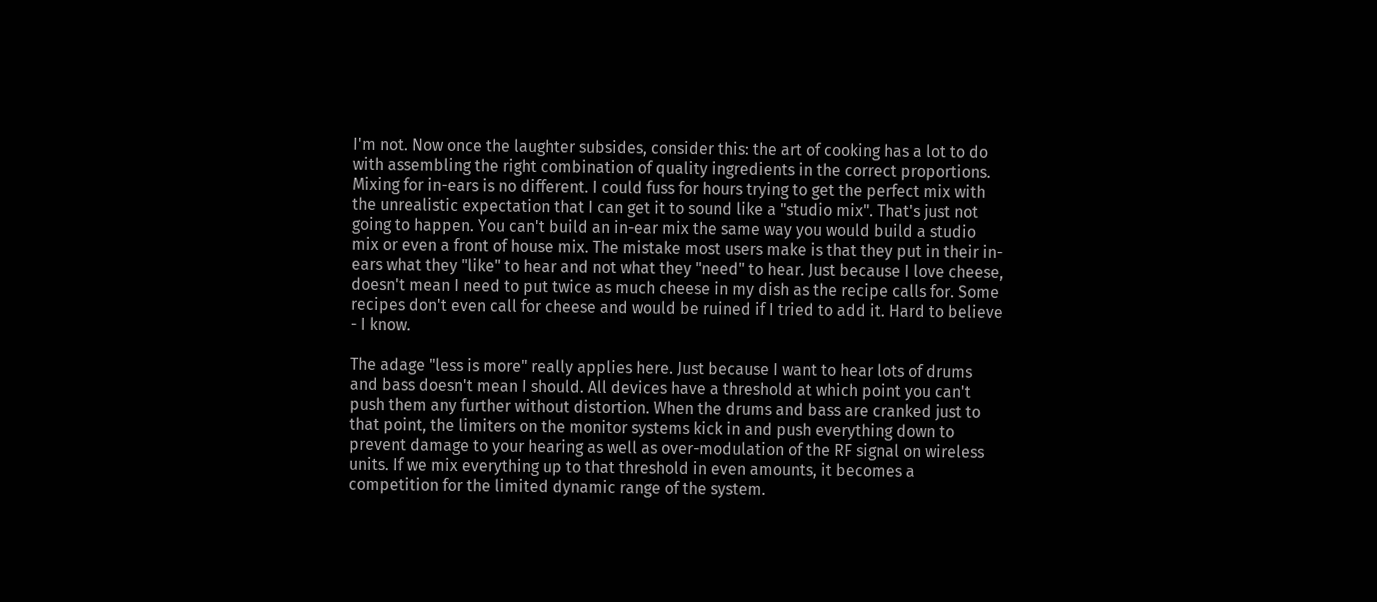I'm not. Now once the laughter subsides, consider this: the art of cooking has a lot to do with assembling the right combination of quality ingredients in the correct proportions. Mixing for in-ears is no different. I could fuss for hours trying to get the perfect mix with the unrealistic expectation that I can get it to sound like a "studio mix". That's just not going to happen. You can't build an in-ear mix the same way you would build a studio mix or even a front of house mix. The mistake most users make is that they put in their in-ears what they "like" to hear and not what they "need" to hear. Just because I love cheese, doesn't mean I need to put twice as much cheese in my dish as the recipe calls for. Some recipes don't even call for cheese and would be ruined if I tried to add it. Hard to believe - I know.

The adage "less is more" really applies here. Just because I want to hear lots of drums and bass doesn't mean I should. All devices have a threshold at which point you can't push them any further without distortion. When the drums and bass are cranked just to that point, the limiters on the monitor systems kick in and push everything down to prevent damage to your hearing as well as over-modulation of the RF signal on wireless units. If we mix everything up to that threshold in even amounts, it becomes a competition for the limited dynamic range of the system.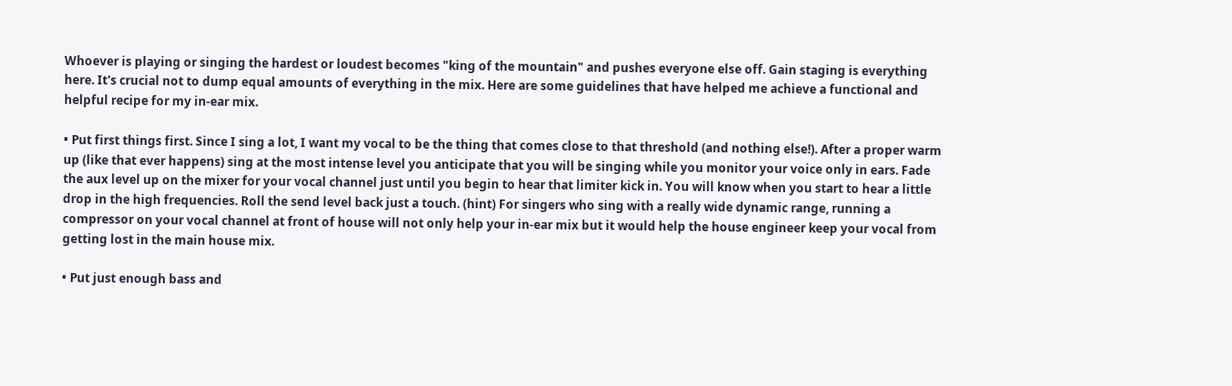Whoever is playing or singing the hardest or loudest becomes "king of the mountain" and pushes everyone else off. Gain staging is everything here. It's crucial not to dump equal amounts of everything in the mix. Here are some guidelines that have helped me achieve a functional and helpful recipe for my in-ear mix.

• Put first things first. Since I sing a lot, I want my vocal to be the thing that comes close to that threshold (and nothing else!). After a proper warm up (like that ever happens) sing at the most intense level you anticipate that you will be singing while you monitor your voice only in ears. Fade the aux level up on the mixer for your vocal channel just until you begin to hear that limiter kick in. You will know when you start to hear a little drop in the high frequencies. Roll the send level back just a touch. (hint) For singers who sing with a really wide dynamic range, running a compressor on your vocal channel at front of house will not only help your in-ear mix but it would help the house engineer keep your vocal from getting lost in the main house mix.

• Put just enough bass and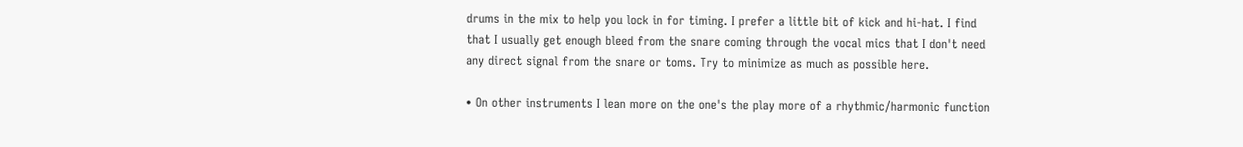drums in the mix to help you lock in for timing. I prefer a little bit of kick and hi-hat. I find that I usually get enough bleed from the snare coming through the vocal mics that I don't need any direct signal from the snare or toms. Try to minimize as much as possible here.

• On other instruments I lean more on the one's the play more of a rhythmic/harmonic function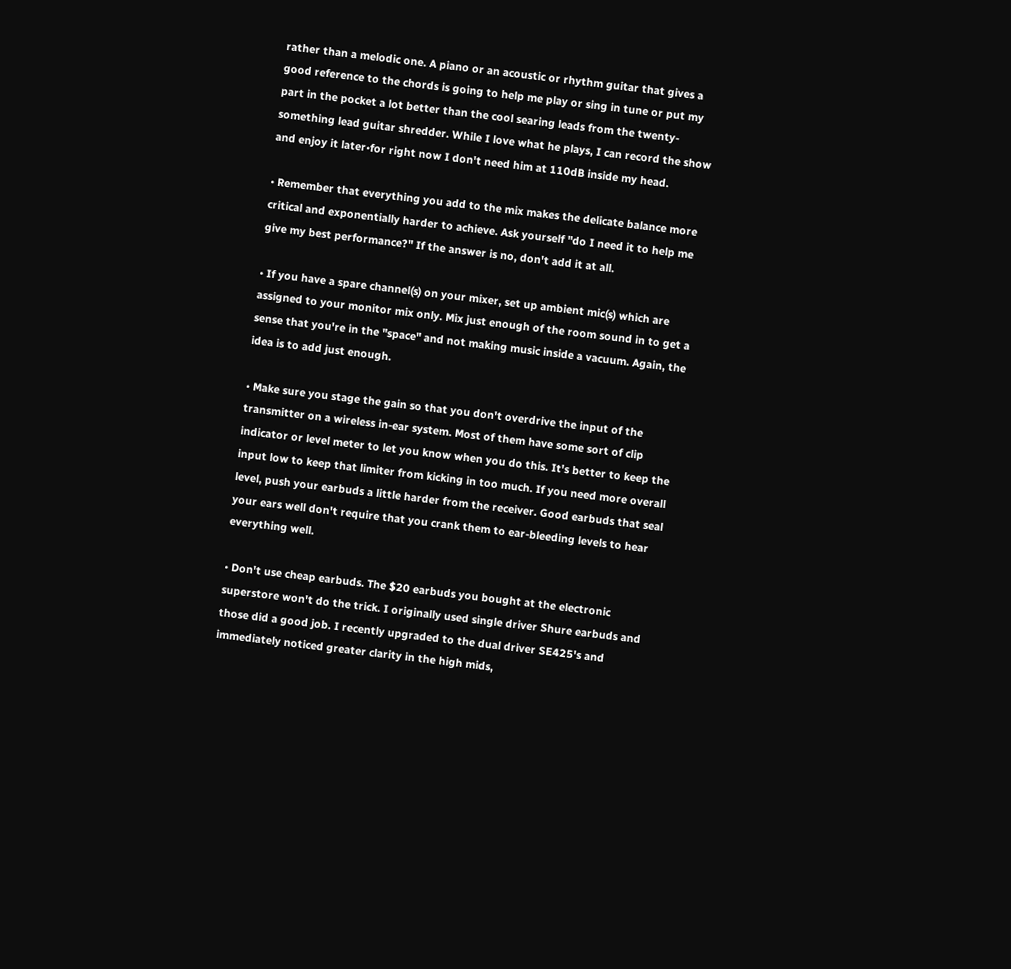rather than a melodic one. A piano or an acoustic or rhythm guitar that gives a good reference to the chords is going to help me play or sing in tune or put my part in the pocket a lot better than the cool searing leads from the twenty-something lead guitar shredder. While I love what he plays, I can record the show and enjoy it later•for right now I don't need him at 110dB inside my head.

• Remember that everything you add to the mix makes the delicate balance more critical and exponentially harder to achieve. Ask yourself "do I need it to help me give my best performance?" If the answer is no, don't add it at all.

• If you have a spare channel(s) on your mixer, set up ambient mic(s) which are assigned to your monitor mix only. Mix just enough of the room sound in to get a sense that you're in the "space" and not making music inside a vacuum. Again, the idea is to add just enough.

• Make sure you stage the gain so that you don't overdrive the input of the transmitter on a wireless in-ear system. Most of them have some sort of clip indicator or level meter to let you know when you do this. It's better to keep the input low to keep that limiter from kicking in too much. If you need more overall level, push your earbuds a little harder from the receiver. Good earbuds that seal your ears well don't require that you crank them to ear-bleeding levels to hear everything well.

• Don't use cheap earbuds. The $20 earbuds you bought at the electronic superstore won't do the trick. I originally used single driver Shure earbuds and those did a good job. I recently upgraded to the dual driver SE425's and immediately noticed greater clarity in the high mids,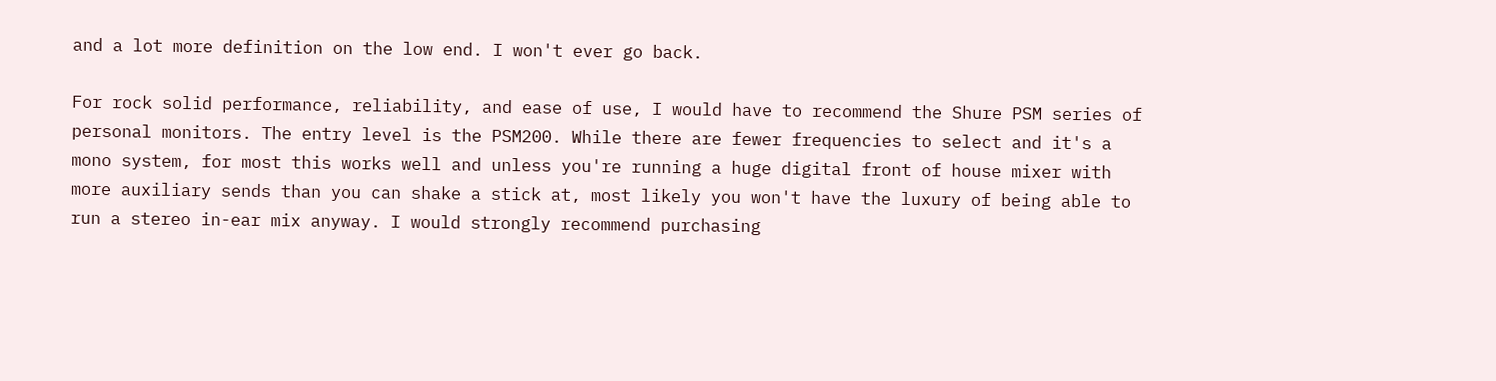and a lot more definition on the low end. I won't ever go back.

For rock solid performance, reliability, and ease of use, I would have to recommend the Shure PSM series of personal monitors. The entry level is the PSM200. While there are fewer frequencies to select and it's a mono system, for most this works well and unless you're running a huge digital front of house mixer with more auxiliary sends than you can shake a stick at, most likely you won't have the luxury of being able to run a stereo in-ear mix anyway. I would strongly recommend purchasing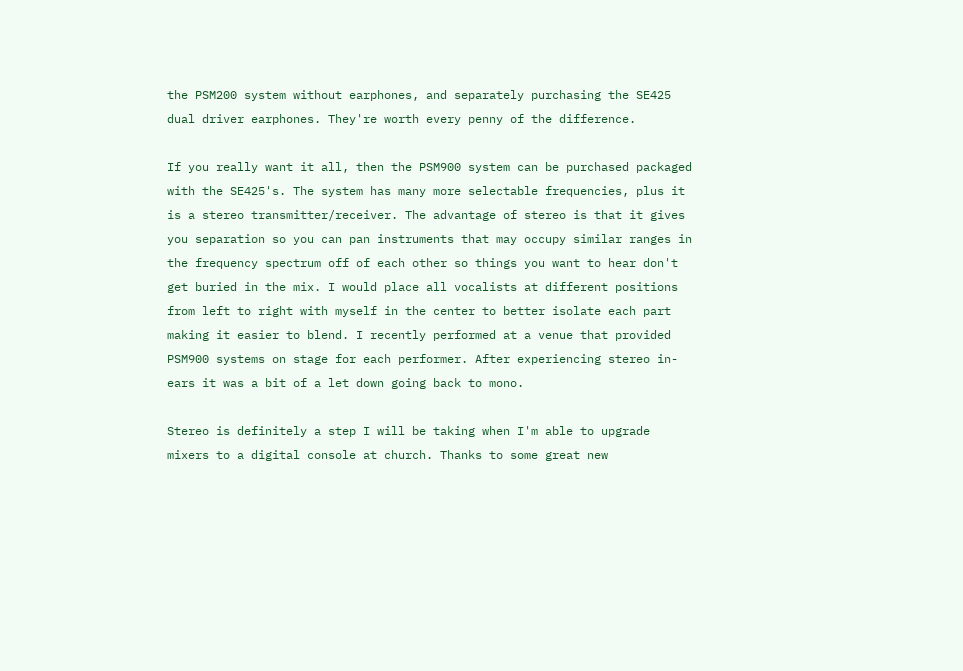the PSM200 system without earphones, and separately purchasing the SE425 dual driver earphones. They're worth every penny of the difference.

If you really want it all, then the PSM900 system can be purchased packaged with the SE425's. The system has many more selectable frequencies, plus it is a stereo transmitter/receiver. The advantage of stereo is that it gives you separation so you can pan instruments that may occupy similar ranges in the frequency spectrum off of each other so things you want to hear don't get buried in the mix. I would place all vocalists at different positions from left to right with myself in the center to better isolate each part making it easier to blend. I recently performed at a venue that provided PSM900 systems on stage for each performer. After experiencing stereo in-ears it was a bit of a let down going back to mono.

Stereo is definitely a step I will be taking when I'm able to upgrade mixers to a digital console at church. Thanks to some great new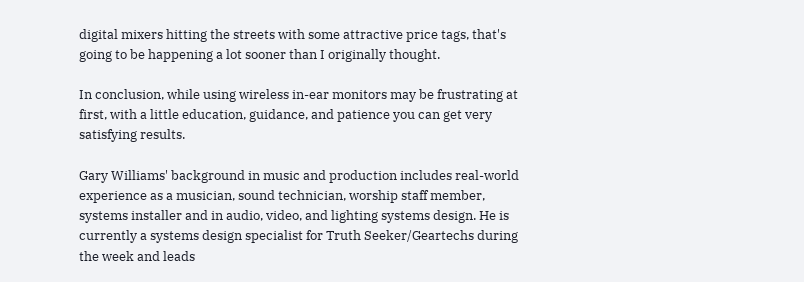digital mixers hitting the streets with some attractive price tags, that's going to be happening a lot sooner than I originally thought.

In conclusion, while using wireless in-ear monitors may be frustrating at first, with a little education, guidance, and patience you can get very satisfying results.

Gary Williams' background in music and production includes real-world experience as a musician, sound technician, worship staff member, systems installer and in audio, video, and lighting systems design. He is currently a systems design specialist for Truth Seeker/Geartechs during the week and leads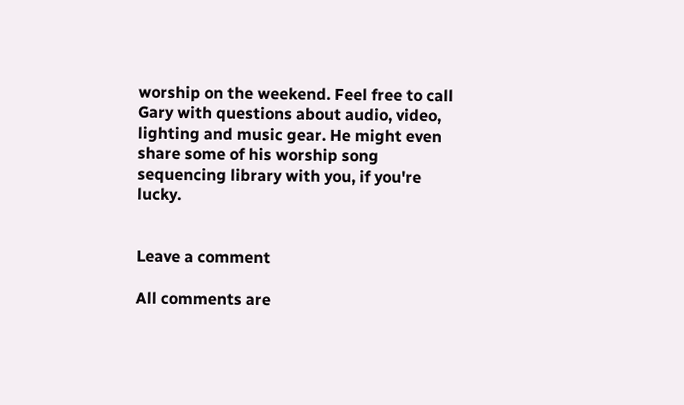worship on the weekend. Feel free to call Gary with questions about audio, video, lighting and music gear. He might even share some of his worship song sequencing library with you, if you're lucky.


Leave a comment

All comments are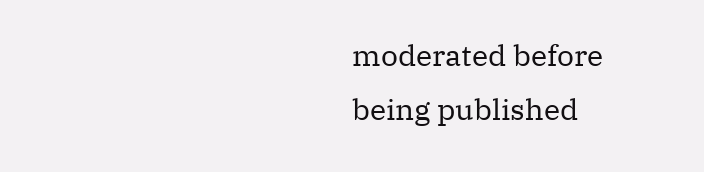moderated before being published